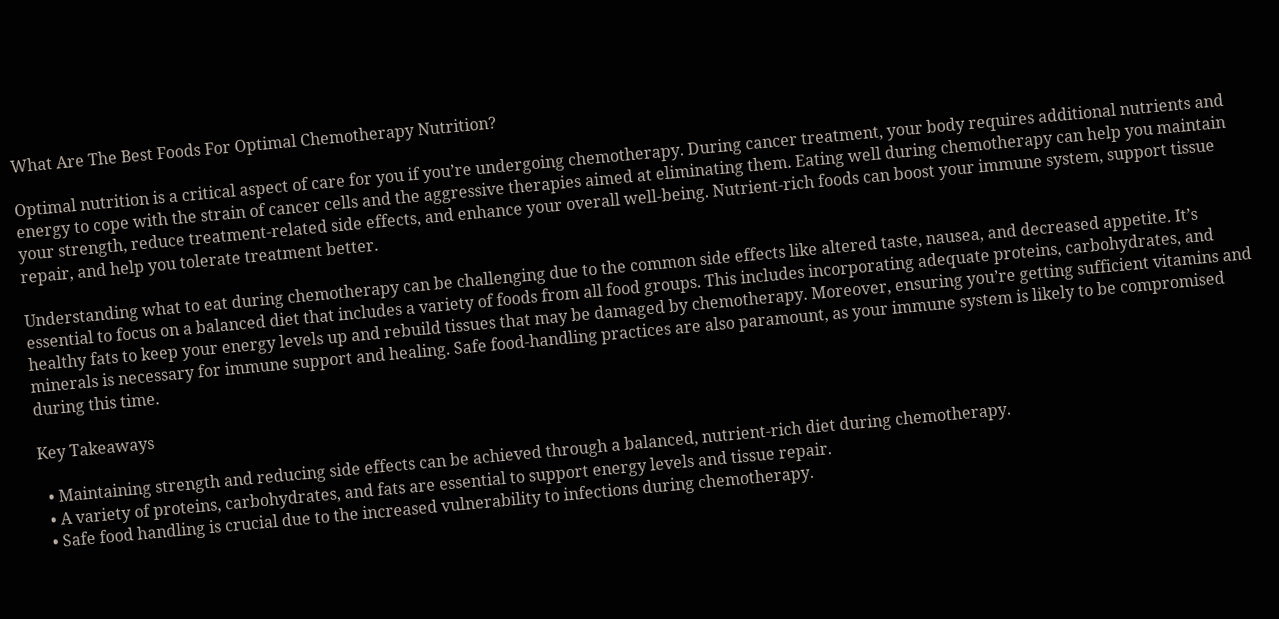What Are The Best Foods For Optimal Chemotherapy Nutrition?

Optimal nutrition is a critical aspect of care for you if you’re undergoing chemotherapy. During cancer treatment, your body requires additional nutrients and energy to cope with the strain of cancer cells and the aggressive therapies aimed at eliminating them. Eating well during chemotherapy can help you maintain your strength, reduce treatment-related side effects, and enhance your overall well-being. Nutrient-rich foods can boost your immune system, support tissue repair, and help you tolerate treatment better.

Understanding what to eat during chemotherapy can be challenging due to the common side effects like altered taste, nausea, and decreased appetite. It’s essential to focus on a balanced diet that includes a variety of foods from all food groups. This includes incorporating adequate proteins, carbohydrates, and healthy fats to keep your energy levels up and rebuild tissues that may be damaged by chemotherapy. Moreover, ensuring you’re getting sufficient vitamins and minerals is necessary for immune support and healing. Safe food-handling practices are also paramount, as your immune system is likely to be compromised during this time.

Key Takeaways

  • Maintaining strength and reducing side effects can be achieved through a balanced, nutrient-rich diet during chemotherapy.
  • A variety of proteins, carbohydrates, and fats are essential to support energy levels and tissue repair.
  • Safe food handling is crucial due to the increased vulnerability to infections during chemotherapy.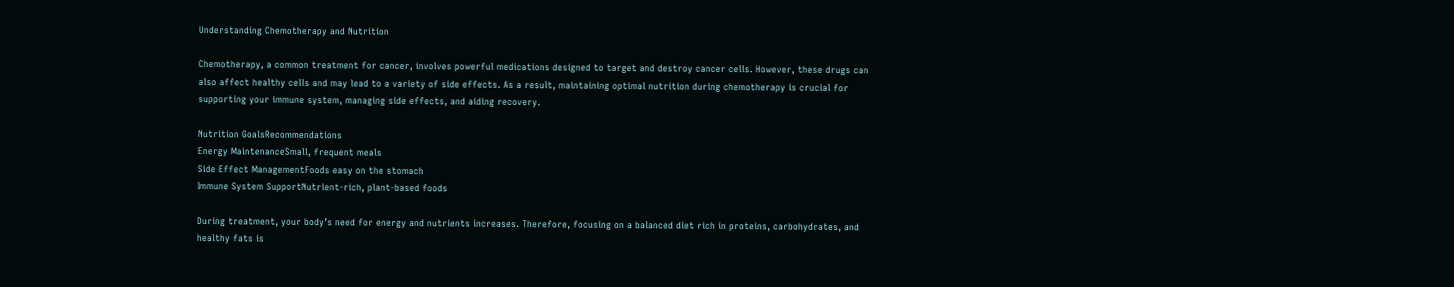Understanding Chemotherapy and Nutrition

Chemotherapy, a common treatment for cancer, involves powerful medications designed to target and destroy cancer cells. However, these drugs can also affect healthy cells and may lead to a variety of side effects. As a result, maintaining optimal nutrition during chemotherapy is crucial for supporting your immune system, managing side effects, and aiding recovery.

Nutrition GoalsRecommendations
Energy MaintenanceSmall, frequent meals
Side Effect ManagementFoods easy on the stomach
Immune System SupportNutrient-rich, plant-based foods

During treatment, your body’s need for energy and nutrients increases. Therefore, focusing on a balanced diet rich in proteins, carbohydrates, and healthy fats is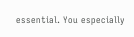essential. You especially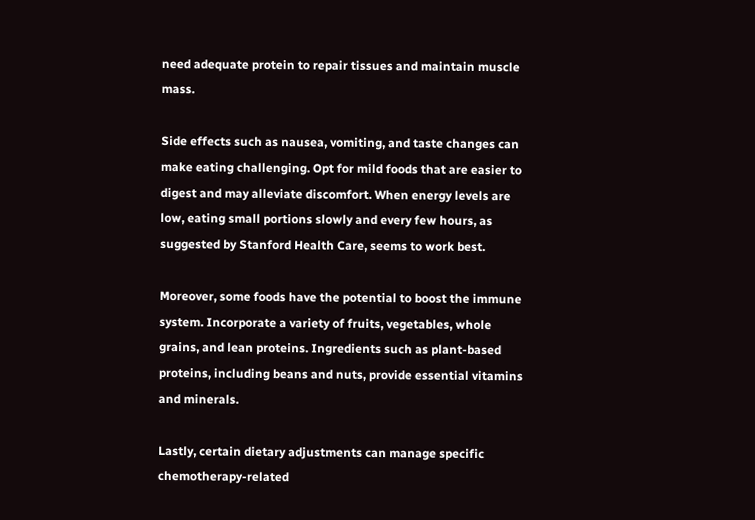need adequate protein to repair tissues and maintain muscle mass.

Side effects such as nausea, vomiting, and taste changes can make eating challenging. Opt for mild foods that are easier to digest and may alleviate discomfort. When energy levels are low, eating small portions slowly and every few hours, as suggested by Stanford Health Care, seems to work best.

Moreover, some foods have the potential to boost the immune system. Incorporate a variety of fruits, vegetables, whole grains, and lean proteins. Ingredients such as plant-based proteins, including beans and nuts, provide essential vitamins and minerals.

Lastly, certain dietary adjustments can manage specific chemotherapy-related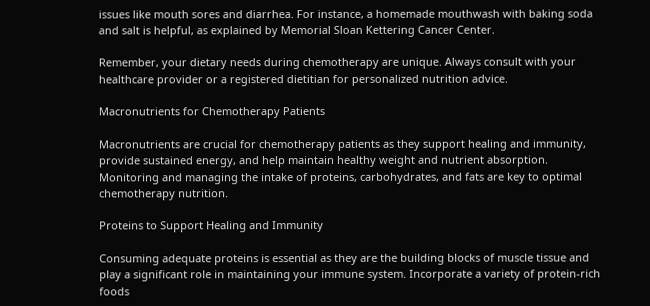issues like mouth sores and diarrhea. For instance, a homemade mouthwash with baking soda and salt is helpful, as explained by Memorial Sloan Kettering Cancer Center.

Remember, your dietary needs during chemotherapy are unique. Always consult with your healthcare provider or a registered dietitian for personalized nutrition advice.

Macronutrients for Chemotherapy Patients

Macronutrients are crucial for chemotherapy patients as they support healing and immunity, provide sustained energy, and help maintain healthy weight and nutrient absorption. Monitoring and managing the intake of proteins, carbohydrates, and fats are key to optimal chemotherapy nutrition.

Proteins to Support Healing and Immunity

Consuming adequate proteins is essential as they are the building blocks of muscle tissue and play a significant role in maintaining your immune system. Incorporate a variety of protein-rich foods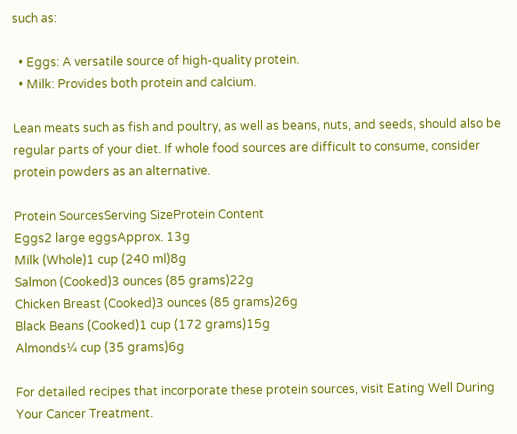such as:

  • Eggs: A versatile source of high-quality protein.
  • Milk: Provides both protein and calcium.

Lean meats such as fish and poultry, as well as beans, nuts, and seeds, should also be regular parts of your diet. If whole food sources are difficult to consume, consider protein powders as an alternative.

Protein SourcesServing SizeProtein Content
Eggs2 large eggsApprox. 13g
Milk (Whole)1 cup (240 ml)8g
Salmon (Cooked)3 ounces (85 grams)22g
Chicken Breast (Cooked)3 ounces (85 grams)26g
Black Beans (Cooked)1 cup (172 grams)15g
Almonds¼ cup (35 grams)6g

For detailed recipes that incorporate these protein sources, visit Eating Well During Your Cancer Treatment.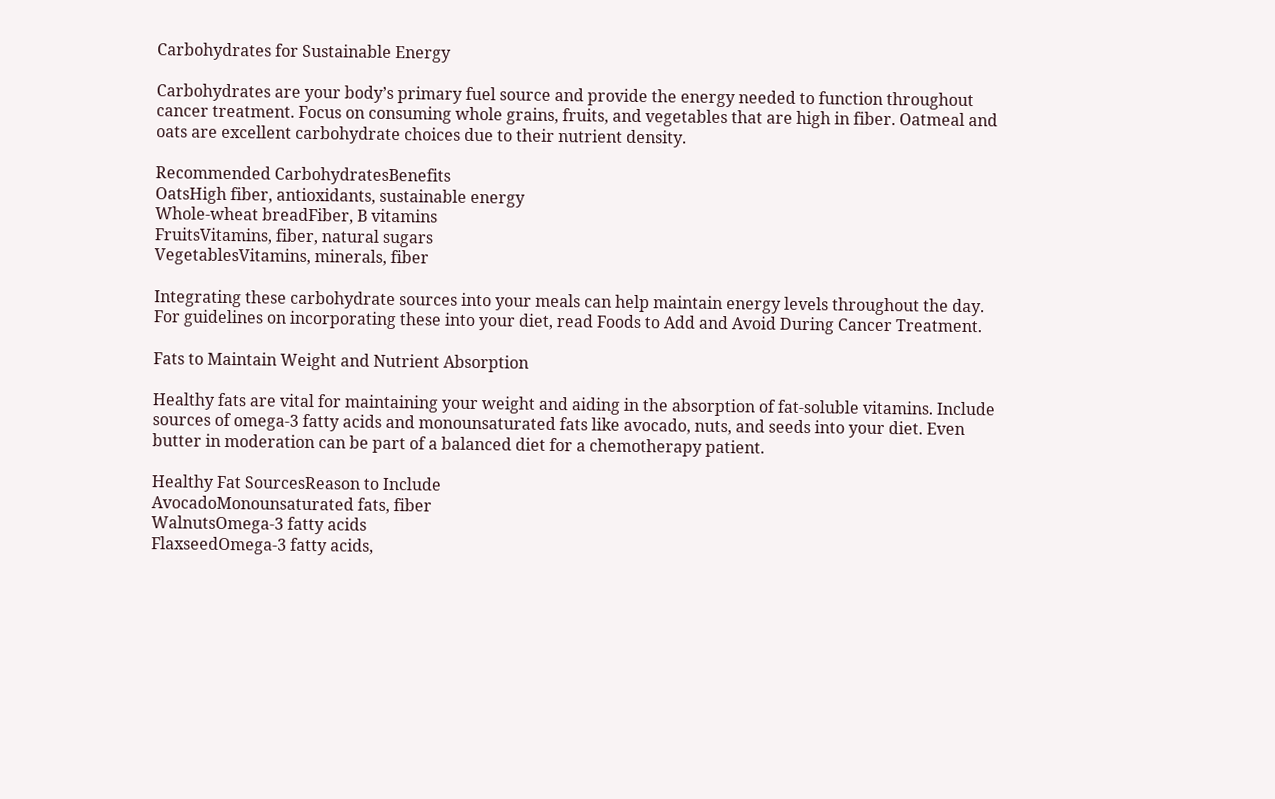Carbohydrates for Sustainable Energy

Carbohydrates are your body’s primary fuel source and provide the energy needed to function throughout cancer treatment. Focus on consuming whole grains, fruits, and vegetables that are high in fiber. Oatmeal and oats are excellent carbohydrate choices due to their nutrient density.

Recommended CarbohydratesBenefits
OatsHigh fiber, antioxidants, sustainable energy
Whole-wheat breadFiber, B vitamins
FruitsVitamins, fiber, natural sugars
VegetablesVitamins, minerals, fiber

Integrating these carbohydrate sources into your meals can help maintain energy levels throughout the day. For guidelines on incorporating these into your diet, read Foods to Add and Avoid During Cancer Treatment.

Fats to Maintain Weight and Nutrient Absorption

Healthy fats are vital for maintaining your weight and aiding in the absorption of fat-soluble vitamins. Include sources of omega-3 fatty acids and monounsaturated fats like avocado, nuts, and seeds into your diet. Even butter in moderation can be part of a balanced diet for a chemotherapy patient.

Healthy Fat SourcesReason to Include
AvocadoMonounsaturated fats, fiber
WalnutsOmega-3 fatty acids
FlaxseedOmega-3 fatty acids,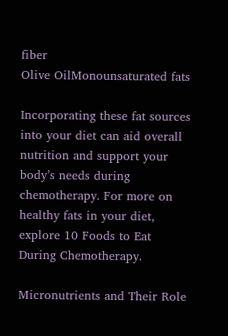fiber
Olive OilMonounsaturated fats

Incorporating these fat sources into your diet can aid overall nutrition and support your body’s needs during chemotherapy. For more on healthy fats in your diet, explore 10 Foods to Eat During Chemotherapy.

Micronutrients and Their Role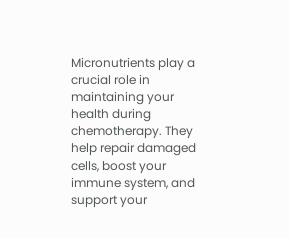Micronutrients play a crucial role in maintaining your health during chemotherapy. They help repair damaged cells, boost your immune system, and support your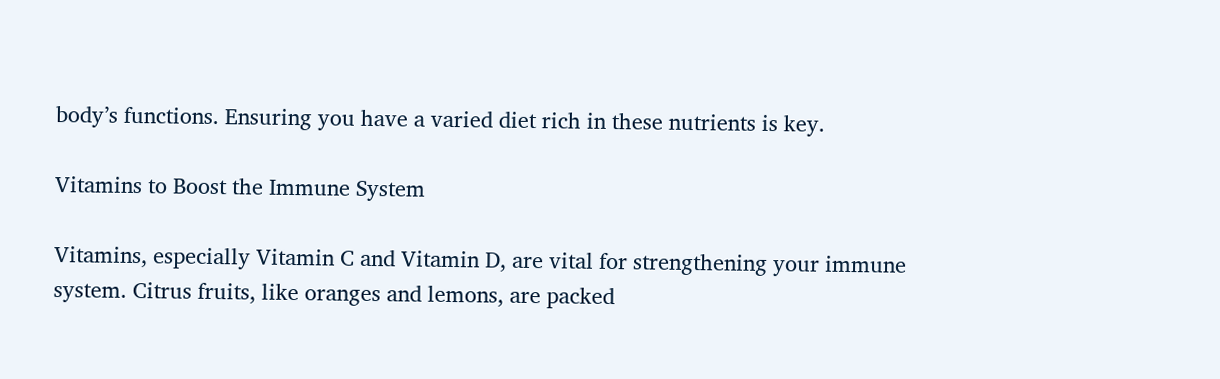body’s functions. Ensuring you have a varied diet rich in these nutrients is key.

Vitamins to Boost the Immune System

Vitamins, especially Vitamin C and Vitamin D, are vital for strengthening your immune system. Citrus fruits, like oranges and lemons, are packed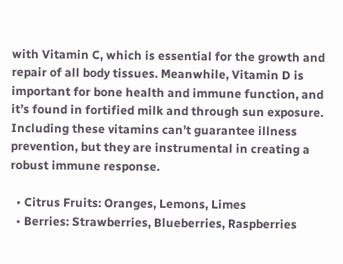with Vitamin C, which is essential for the growth and repair of all body tissues. Meanwhile, Vitamin D is important for bone health and immune function, and it’s found in fortified milk and through sun exposure. Including these vitamins can’t guarantee illness prevention, but they are instrumental in creating a robust immune response.

  • Citrus Fruits: Oranges, Lemons, Limes
  • Berries: Strawberries, Blueberries, Raspberries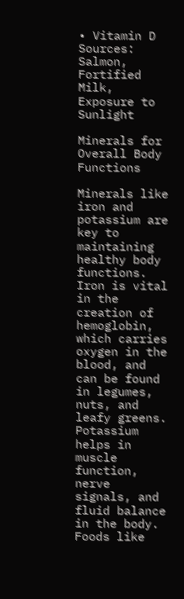• Vitamin D Sources: Salmon, Fortified Milk, Exposure to Sunlight

Minerals for Overall Body Functions

Minerals like iron and potassium are key to maintaining healthy body functions. Iron is vital in the creation of hemoglobin, which carries oxygen in the blood, and can be found in legumes, nuts, and leafy greens. Potassium helps in muscle function, nerve signals, and fluid balance in the body. Foods like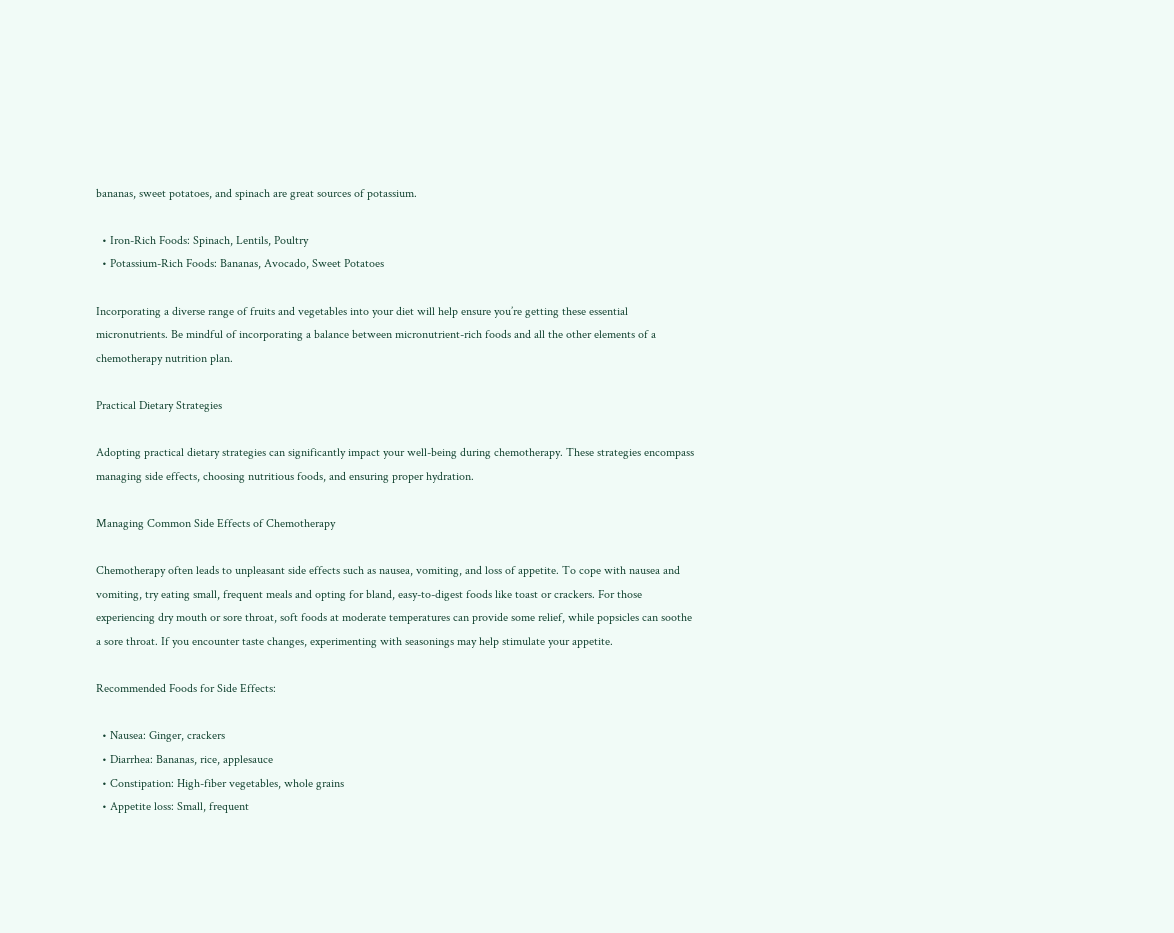bananas, sweet potatoes, and spinach are great sources of potassium.

  • Iron-Rich Foods: Spinach, Lentils, Poultry
  • Potassium-Rich Foods: Bananas, Avocado, Sweet Potatoes

Incorporating a diverse range of fruits and vegetables into your diet will help ensure you’re getting these essential micronutrients. Be mindful of incorporating a balance between micronutrient-rich foods and all the other elements of a chemotherapy nutrition plan.

Practical Dietary Strategies

Adopting practical dietary strategies can significantly impact your well-being during chemotherapy. These strategies encompass managing side effects, choosing nutritious foods, and ensuring proper hydration.

Managing Common Side Effects of Chemotherapy

Chemotherapy often leads to unpleasant side effects such as nausea, vomiting, and loss of appetite. To cope with nausea and vomiting, try eating small, frequent meals and opting for bland, easy-to-digest foods like toast or crackers. For those experiencing dry mouth or sore throat, soft foods at moderate temperatures can provide some relief, while popsicles can soothe a sore throat. If you encounter taste changes, experimenting with seasonings may help stimulate your appetite.

Recommended Foods for Side Effects:

  • Nausea: Ginger, crackers
  • Diarrhea: Bananas, rice, applesauce
  • Constipation: High-fiber vegetables, whole grains
  • Appetite loss: Small, frequent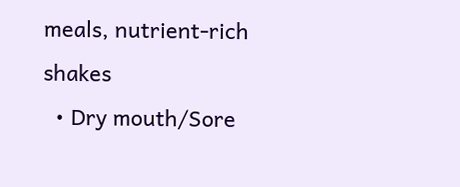meals, nutrient-rich shakes
  • Dry mouth/Sore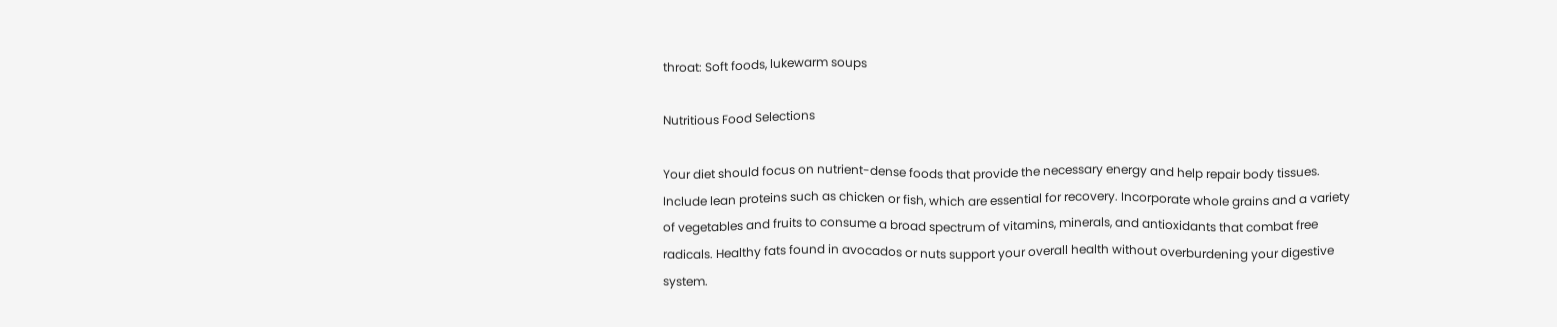throat: Soft foods, lukewarm soups

Nutritious Food Selections

Your diet should focus on nutrient-dense foods that provide the necessary energy and help repair body tissues. Include lean proteins such as chicken or fish, which are essential for recovery. Incorporate whole grains and a variety of vegetables and fruits to consume a broad spectrum of vitamins, minerals, and antioxidants that combat free radicals. Healthy fats found in avocados or nuts support your overall health without overburdening your digestive system.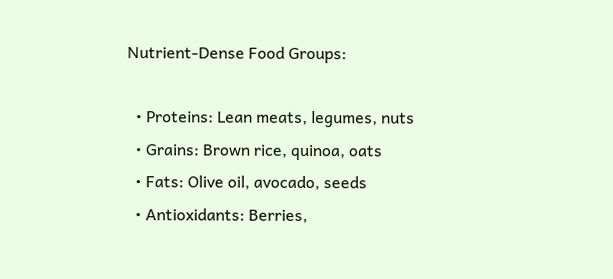Nutrient-Dense Food Groups:

  • Proteins: Lean meats, legumes, nuts
  • Grains: Brown rice, quinoa, oats
  • Fats: Olive oil, avocado, seeds
  • Antioxidants: Berries,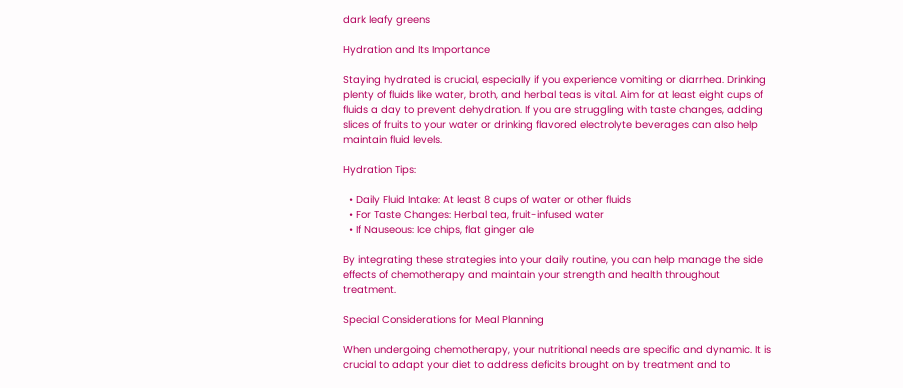dark leafy greens

Hydration and Its Importance

Staying hydrated is crucial, especially if you experience vomiting or diarrhea. Drinking plenty of fluids like water, broth, and herbal teas is vital. Aim for at least eight cups of fluids a day to prevent dehydration. If you are struggling with taste changes, adding slices of fruits to your water or drinking flavored electrolyte beverages can also help maintain fluid levels.

Hydration Tips:

  • Daily Fluid Intake: At least 8 cups of water or other fluids
  • For Taste Changes: Herbal tea, fruit-infused water
  • If Nauseous: Ice chips, flat ginger ale

By integrating these strategies into your daily routine, you can help manage the side effects of chemotherapy and maintain your strength and health throughout treatment.

Special Considerations for Meal Planning

When undergoing chemotherapy, your nutritional needs are specific and dynamic. It is crucial to adapt your diet to address deficits brought on by treatment and to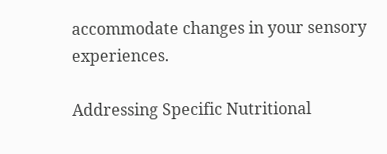accommodate changes in your sensory experiences.

Addressing Specific Nutritional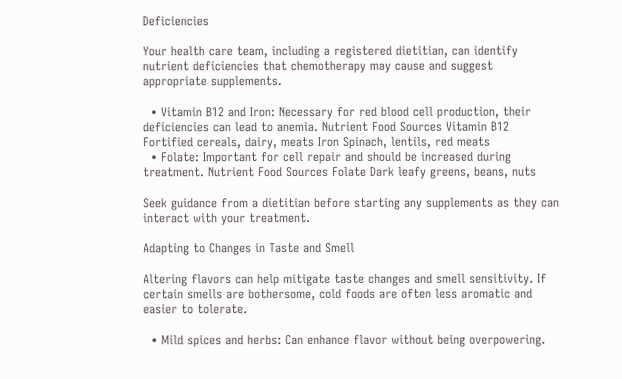Deficiencies

Your health care team, including a registered dietitian, can identify nutrient deficiencies that chemotherapy may cause and suggest appropriate supplements.

  • Vitamin B12 and Iron: Necessary for red blood cell production, their deficiencies can lead to anemia. Nutrient Food Sources Vitamin B12 Fortified cereals, dairy, meats Iron Spinach, lentils, red meats
  • Folate: Important for cell repair and should be increased during treatment. Nutrient Food Sources Folate Dark leafy greens, beans, nuts

Seek guidance from a dietitian before starting any supplements as they can interact with your treatment.

Adapting to Changes in Taste and Smell

Altering flavors can help mitigate taste changes and smell sensitivity. If certain smells are bothersome, cold foods are often less aromatic and easier to tolerate.

  • Mild spices and herbs: Can enhance flavor without being overpowering.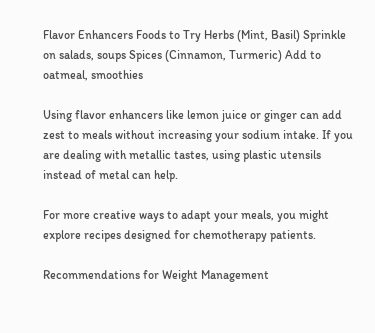Flavor Enhancers Foods to Try Herbs (Mint, Basil) Sprinkle on salads, soups Spices (Cinnamon, Turmeric) Add to oatmeal, smoothies

Using flavor enhancers like lemon juice or ginger can add zest to meals without increasing your sodium intake. If you are dealing with metallic tastes, using plastic utensils instead of metal can help.

For more creative ways to adapt your meals, you might explore recipes designed for chemotherapy patients.

Recommendations for Weight Management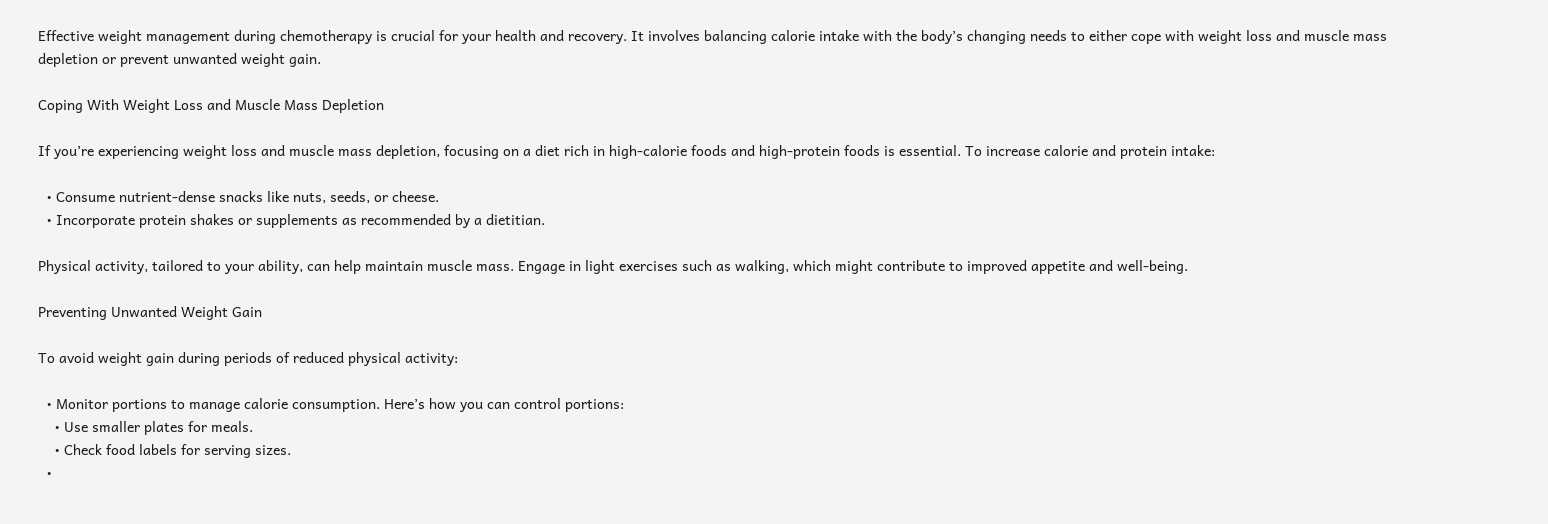Effective weight management during chemotherapy is crucial for your health and recovery. It involves balancing calorie intake with the body’s changing needs to either cope with weight loss and muscle mass depletion or prevent unwanted weight gain.

Coping With Weight Loss and Muscle Mass Depletion

If you’re experiencing weight loss and muscle mass depletion, focusing on a diet rich in high-calorie foods and high-protein foods is essential. To increase calorie and protein intake:

  • Consume nutrient-dense snacks like nuts, seeds, or cheese.
  • Incorporate protein shakes or supplements as recommended by a dietitian.

Physical activity, tailored to your ability, can help maintain muscle mass. Engage in light exercises such as walking, which might contribute to improved appetite and well-being.

Preventing Unwanted Weight Gain

To avoid weight gain during periods of reduced physical activity:

  • Monitor portions to manage calorie consumption. Here’s how you can control portions:
    • Use smaller plates for meals.
    • Check food labels for serving sizes.
  •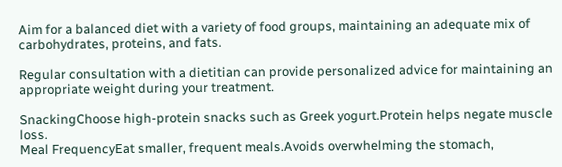Aim for a balanced diet with a variety of food groups, maintaining an adequate mix of carbohydrates, proteins, and fats.

Regular consultation with a dietitian can provide personalized advice for maintaining an appropriate weight during your treatment.

SnackingChoose high-protein snacks such as Greek yogurt.Protein helps negate muscle loss.
Meal FrequencyEat smaller, frequent meals.Avoids overwhelming the stomach,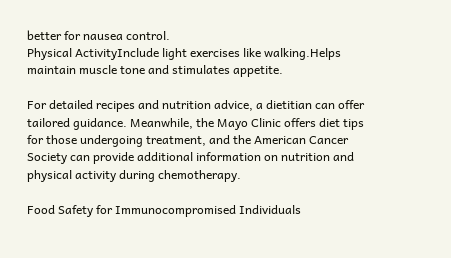better for nausea control.
Physical ActivityInclude light exercises like walking.Helps maintain muscle tone and stimulates appetite.

For detailed recipes and nutrition advice, a dietitian can offer tailored guidance. Meanwhile, the Mayo Clinic offers diet tips for those undergoing treatment, and the American Cancer Society can provide additional information on nutrition and physical activity during chemotherapy.

Food Safety for Immunocompromised Individuals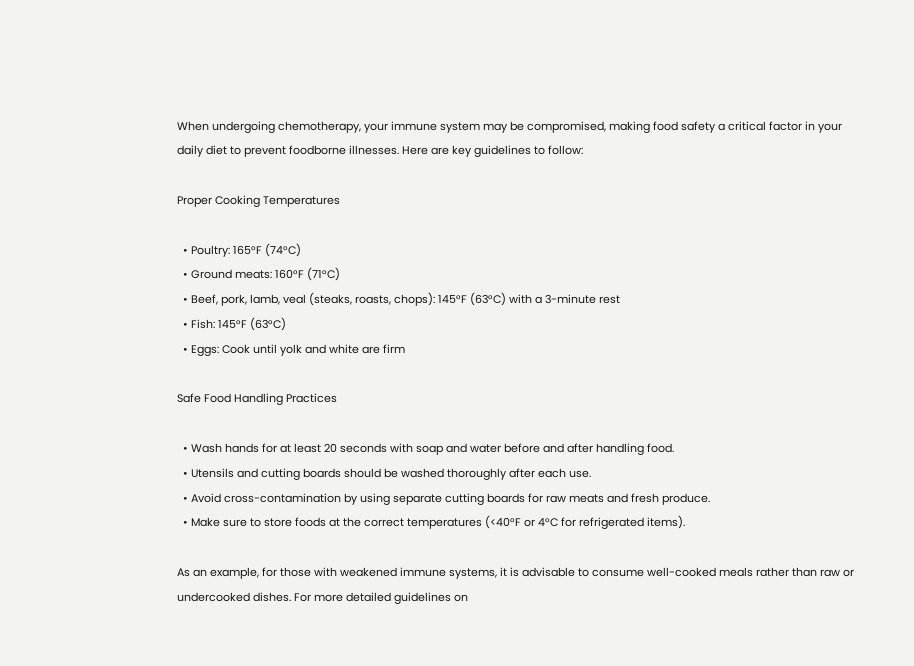When undergoing chemotherapy, your immune system may be compromised, making food safety a critical factor in your daily diet to prevent foodborne illnesses. Here are key guidelines to follow:

Proper Cooking Temperatures

  • Poultry: 165°F (74°C)
  • Ground meats: 160°F (71°C)
  • Beef, pork, lamb, veal (steaks, roasts, chops): 145°F (63°C) with a 3-minute rest
  • Fish: 145°F (63°C)
  • Eggs: Cook until yolk and white are firm

Safe Food Handling Practices

  • Wash hands for at least 20 seconds with soap and water before and after handling food.
  • Utensils and cutting boards should be washed thoroughly after each use.
  • Avoid cross-contamination by using separate cutting boards for raw meats and fresh produce.
  • Make sure to store foods at the correct temperatures (<40°F or 4°C for refrigerated items).

As an example, for those with weakened immune systems, it is advisable to consume well-cooked meals rather than raw or undercooked dishes. For more detailed guidelines on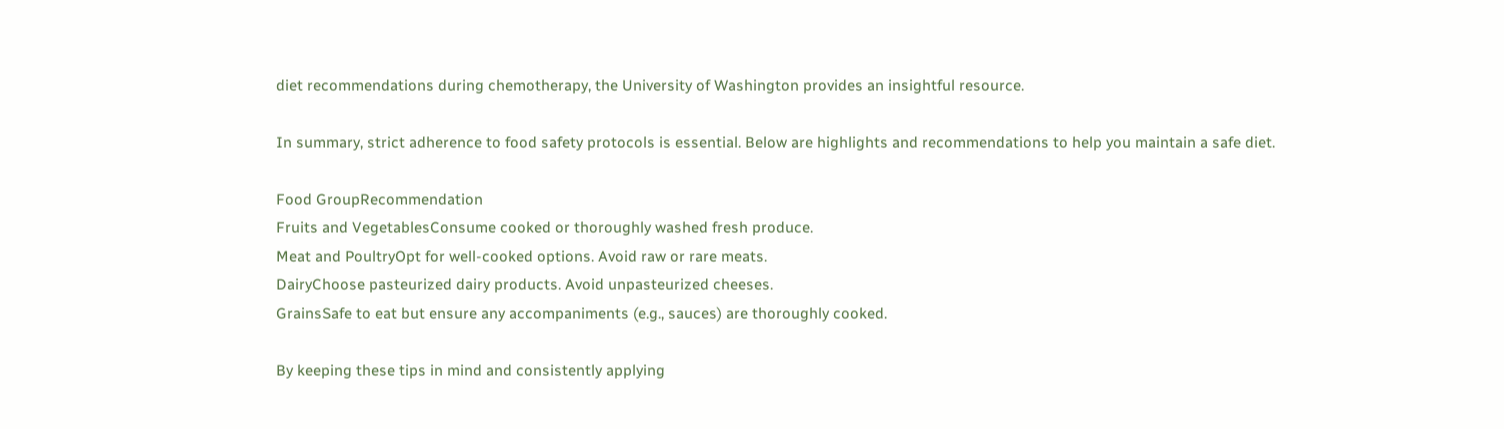diet recommendations during chemotherapy, the University of Washington provides an insightful resource.

In summary, strict adherence to food safety protocols is essential. Below are highlights and recommendations to help you maintain a safe diet.

Food GroupRecommendation
Fruits and VegetablesConsume cooked or thoroughly washed fresh produce.
Meat and PoultryOpt for well-cooked options. Avoid raw or rare meats.
DairyChoose pasteurized dairy products. Avoid unpasteurized cheeses.
GrainsSafe to eat but ensure any accompaniments (e.g., sauces) are thoroughly cooked.

By keeping these tips in mind and consistently applying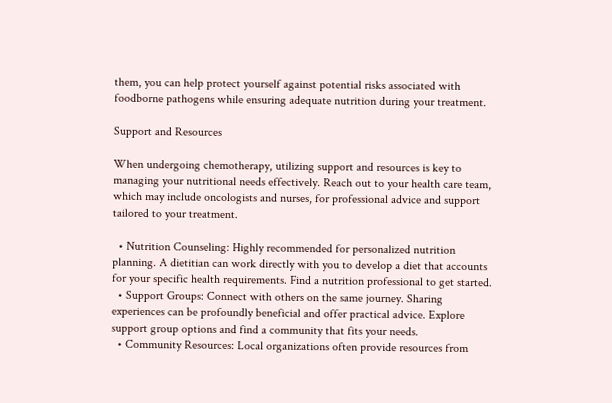them, you can help protect yourself against potential risks associated with foodborne pathogens while ensuring adequate nutrition during your treatment.

Support and Resources

When undergoing chemotherapy, utilizing support and resources is key to managing your nutritional needs effectively. Reach out to your health care team, which may include oncologists and nurses, for professional advice and support tailored to your treatment.

  • Nutrition Counseling: Highly recommended for personalized nutrition planning. A dietitian can work directly with you to develop a diet that accounts for your specific health requirements. Find a nutrition professional to get started.
  • Support Groups: Connect with others on the same journey. Sharing experiences can be profoundly beneficial and offer practical advice. Explore support group options and find a community that fits your needs.
  • Community Resources: Local organizations often provide resources from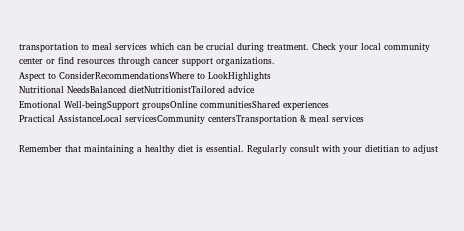transportation to meal services which can be crucial during treatment. Check your local community center or find resources through cancer support organizations.
Aspect to ConsiderRecommendationsWhere to LookHighlights
Nutritional NeedsBalanced dietNutritionistTailored advice
Emotional Well-beingSupport groupsOnline communitiesShared experiences
Practical AssistanceLocal servicesCommunity centersTransportation & meal services

Remember that maintaining a healthy diet is essential. Regularly consult with your dietitian to adjust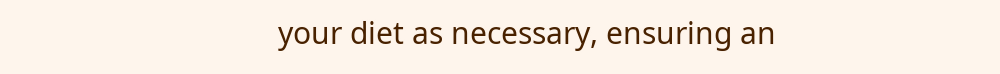your diet as necessary, ensuring an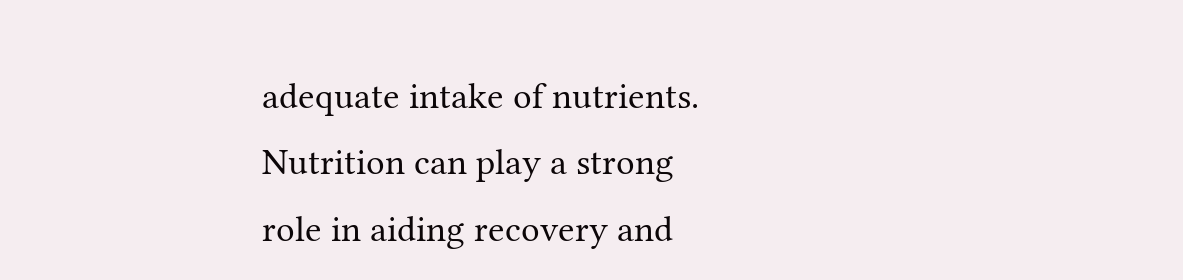adequate intake of nutrients. Nutrition can play a strong role in aiding recovery and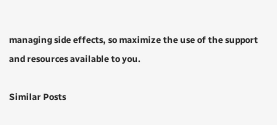managing side effects, so maximize the use of the support and resources available to you.

Similar Posts